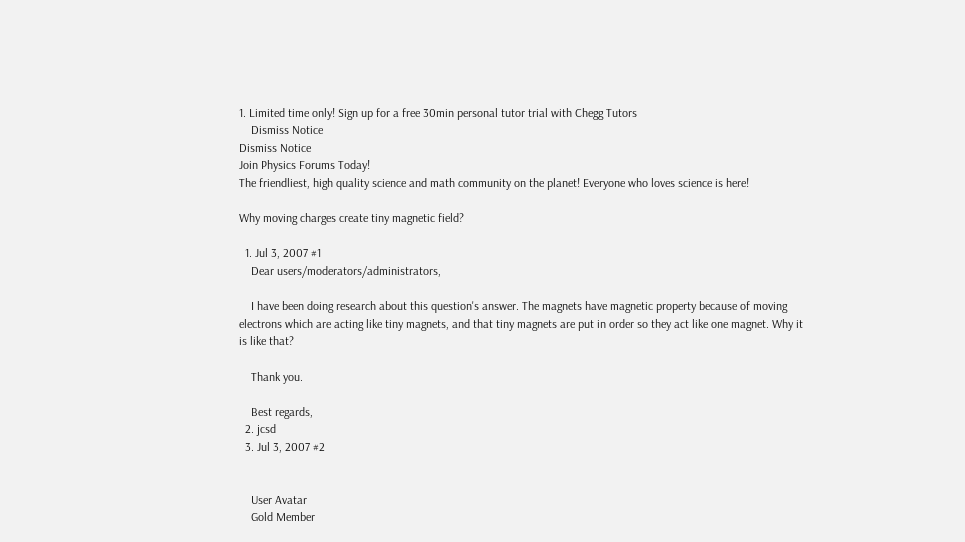1. Limited time only! Sign up for a free 30min personal tutor trial with Chegg Tutors
    Dismiss Notice
Dismiss Notice
Join Physics Forums Today!
The friendliest, high quality science and math community on the planet! Everyone who loves science is here!

Why moving charges create tiny magnetic field?

  1. Jul 3, 2007 #1
    Dear users/moderators/administrators,

    I have been doing research about this question's answer. The magnets have magnetic property because of moving electrons which are acting like tiny magnets, and that tiny magnets are put in order so they act like one magnet. Why it is like that?

    Thank you.

    Best regards,
  2. jcsd
  3. Jul 3, 2007 #2


    User Avatar
    Gold Member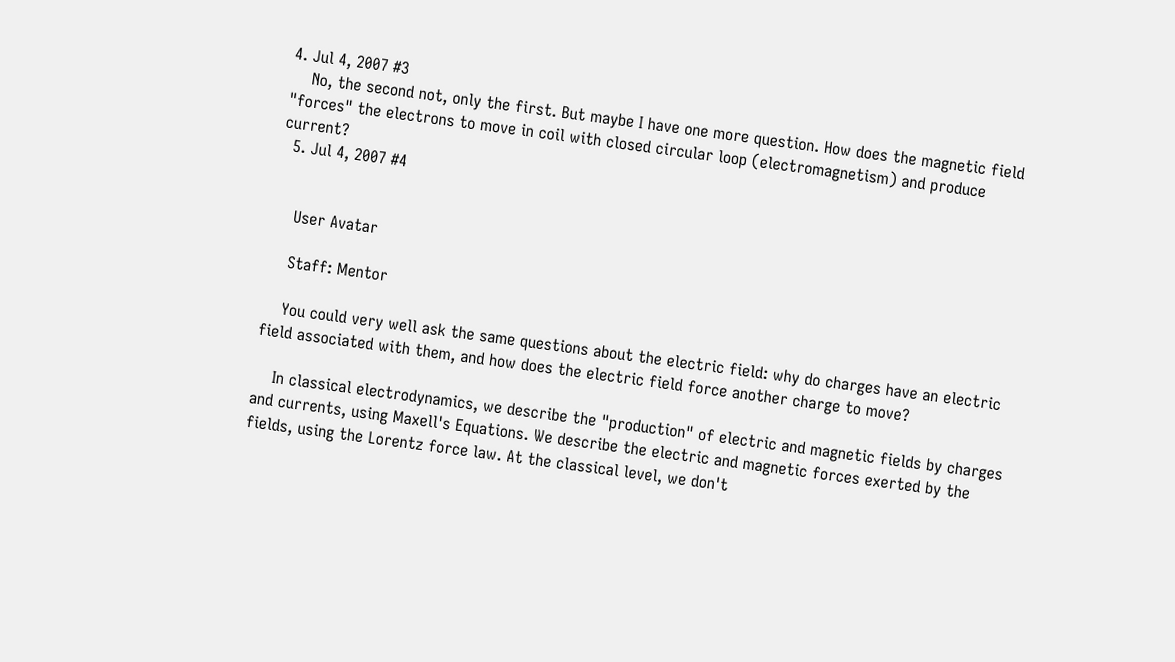4. Jul 4, 2007 #3
    No, the second not, only the first. But maybe I have one more question. How does the magnetic field "forces" the electrons to move in coil with closed circular loop (electromagnetism) and produce current?
  5. Jul 4, 2007 #4


    User Avatar

    Staff: Mentor

    You could very well ask the same questions about the electric field: why do charges have an electric field associated with them, and how does the electric field force another charge to move?

    In classical electrodynamics, we describe the "production" of electric and magnetic fields by charges and currents, using Maxell's Equations. We describe the electric and magnetic forces exerted by the fields, using the Lorentz force law. At the classical level, we don't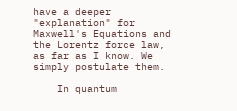have a deeper "explanation" for Maxwell's Equations and the Lorentz force law, as far as I know. We simply postulate them.

    In quantum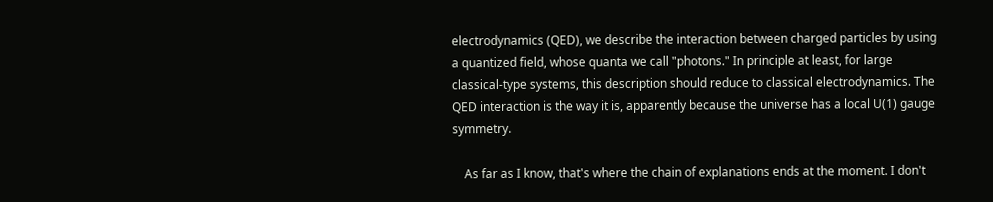electrodynamics (QED), we describe the interaction between charged particles by using a quantized field, whose quanta we call "photons." In principle at least, for large classical-type systems, this description should reduce to classical electrodynamics. The QED interaction is the way it is, apparently because the universe has a local U(1) gauge symmetry.

    As far as I know, that's where the chain of explanations ends at the moment. I don't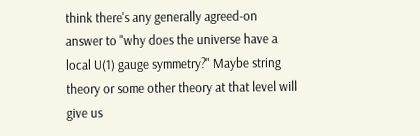think there's any generally agreed-on answer to "why does the universe have a local U(1) gauge symmetry?" Maybe string theory or some other theory at that level will give us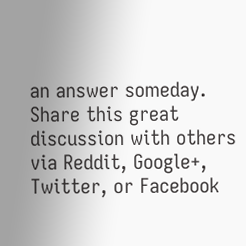an answer someday.
Share this great discussion with others via Reddit, Google+, Twitter, or Facebook